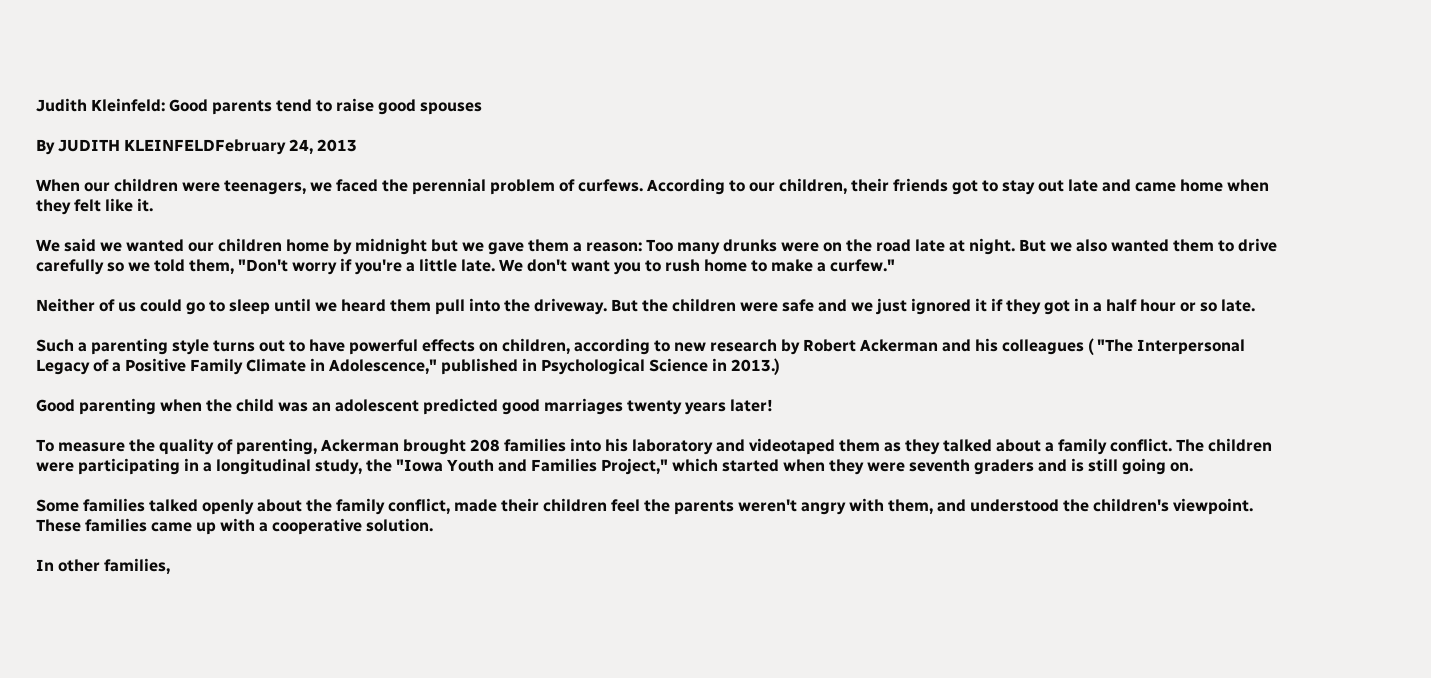Judith Kleinfeld: Good parents tend to raise good spouses

By JUDITH KLEINFELDFebruary 24, 2013

When our children were teenagers, we faced the perennial problem of curfews. According to our children, their friends got to stay out late and came home when they felt like it.

We said we wanted our children home by midnight but we gave them a reason: Too many drunks were on the road late at night. But we also wanted them to drive carefully so we told them, "Don't worry if you're a little late. We don't want you to rush home to make a curfew."

Neither of us could go to sleep until we heard them pull into the driveway. But the children were safe and we just ignored it if they got in a half hour or so late.

Such a parenting style turns out to have powerful effects on children, according to new research by Robert Ackerman and his colleagues ( "The Interpersonal Legacy of a Positive Family Climate in Adolescence," published in Psychological Science in 2013.)

Good parenting when the child was an adolescent predicted good marriages twenty years later!

To measure the quality of parenting, Ackerman brought 208 families into his laboratory and videotaped them as they talked about a family conflict. The children were participating in a longitudinal study, the "Iowa Youth and Families Project," which started when they were seventh graders and is still going on.

Some families talked openly about the family conflict, made their children feel the parents weren't angry with them, and understood the children's viewpoint. These families came up with a cooperative solution.

In other families,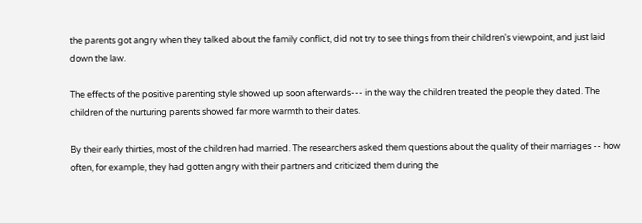the parents got angry when they talked about the family conflict, did not try to see things from their children's viewpoint, and just laid down the law.

The effects of the positive parenting style showed up soon afterwards--- in the way the children treated the people they dated. The children of the nurturing parents showed far more warmth to their dates.

By their early thirties, most of the children had married. The researchers asked them questions about the quality of their marriages -- how often, for example, they had gotten angry with their partners and criticized them during the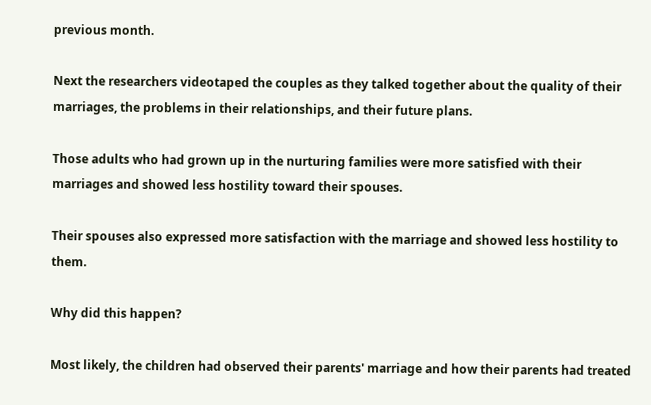previous month.

Next the researchers videotaped the couples as they talked together about the quality of their marriages, the problems in their relationships, and their future plans.

Those adults who had grown up in the nurturing families were more satisfied with their marriages and showed less hostility toward their spouses.

Their spouses also expressed more satisfaction with the marriage and showed less hostility to them.

Why did this happen?

Most likely, the children had observed their parents' marriage and how their parents had treated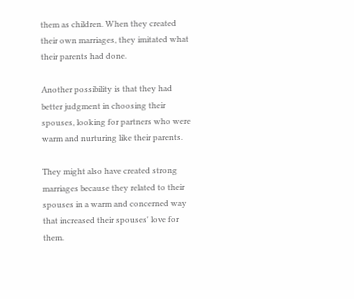them as children. When they created their own marriages, they imitated what their parents had done.

Another possibility is that they had better judgment in choosing their spouses, looking for partners who were warm and nurturing like their parents.

They might also have created strong marriages because they related to their spouses in a warm and concerned way that increased their spouses' love for them.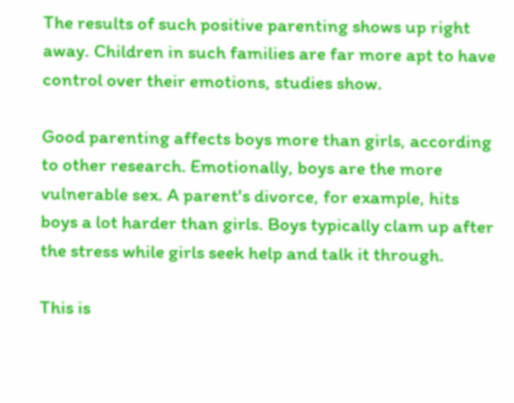The results of such positive parenting shows up right away. Children in such families are far more apt to have control over their emotions, studies show.

Good parenting affects boys more than girls, according to other research. Emotionally, boys are the more vulnerable sex. A parent's divorce, for example, hits boys a lot harder than girls. Boys typically clam up after the stress while girls seek help and talk it through.

This is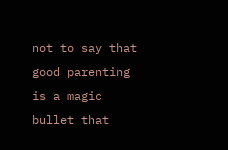not to say that good parenting is a magic bullet that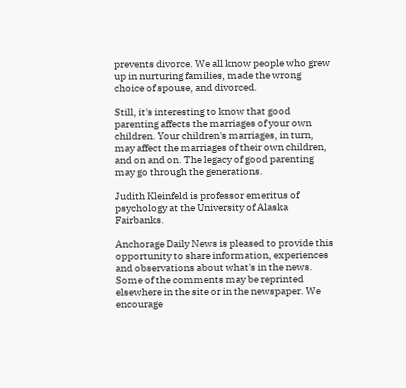prevents divorce. We all know people who grew up in nurturing families, made the wrong choice of spouse, and divorced.

Still, it's interesting to know that good parenting affects the marriages of your own children. Your children's marriages, in turn, may affect the marriages of their own children, and on and on. The legacy of good parenting may go through the generations.

Judith Kleinfeld is professor emeritus of psychology at the University of Alaska Fairbanks.

Anchorage Daily News is pleased to provide this opportunity to share information, experiences and observations about what's in the news. Some of the comments may be reprinted elsewhere in the site or in the newspaper. We encourage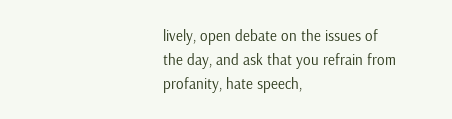lively, open debate on the issues of the day, and ask that you refrain from profanity, hate speech,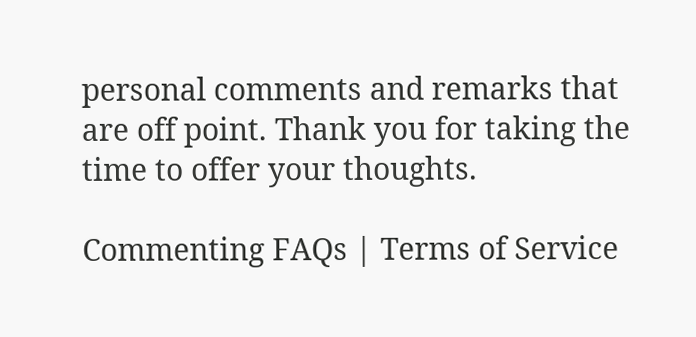personal comments and remarks that are off point. Thank you for taking the time to offer your thoughts.

Commenting FAQs | Terms of Service